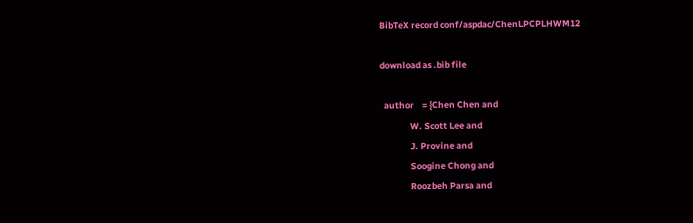BibTeX record conf/aspdac/ChenLPCPLHWM12

download as .bib file

  author    = {Chen Chen and
               W. Scott Lee and
               J. Provine and
               Soogine Chong and
               Roozbeh Parsa and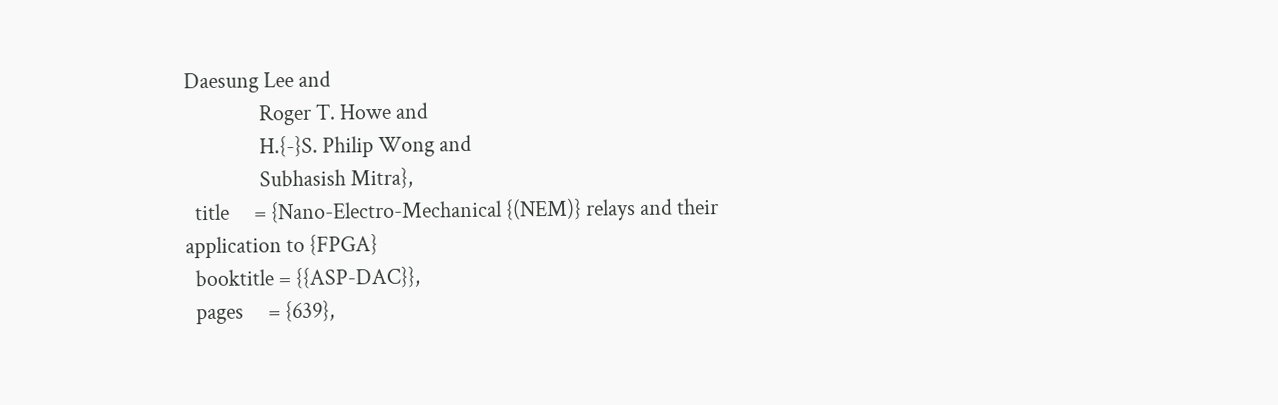Daesung Lee and
               Roger T. Howe and
               H.{-}S. Philip Wong and
               Subhasish Mitra},
  title     = {Nano-Electro-Mechanical {(NEM)} relays and their application to {FPGA}
  booktitle = {{ASP-DAC}},
  pages     = {639},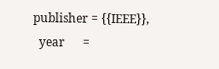publisher = {{IEEE}},
  year      =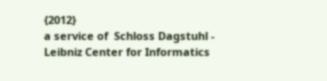{2012}
a service of  Schloss Dagstuhl - Leibniz Center for Informatics